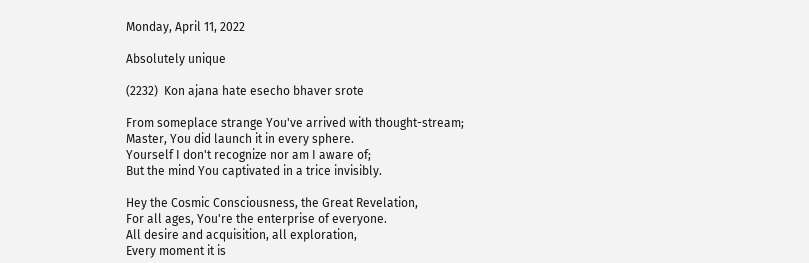Monday, April 11, 2022

Absolutely unique

(2232)  Kon ajana hate esecho bhaver srote

From someplace strange You've arrived with thought-stream;
Master, You did launch it in every sphere.
Yourself I don't recognize nor am I aware of;
But the mind You captivated in a trice invisibly.

Hey the Cosmic Consciousness, the Great Revelation,
For all ages, You're the enterprise of everyone.
All desire and acquisition, all exploration,
Every moment it is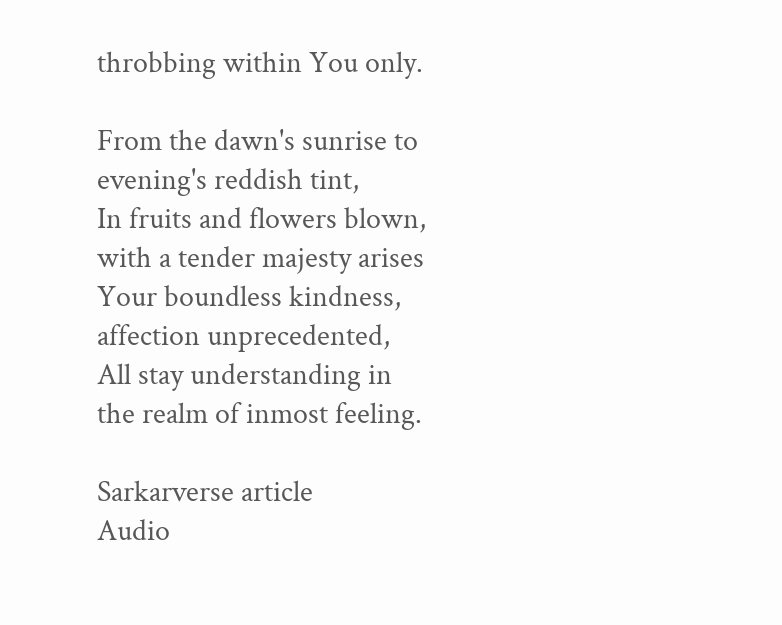throbbing within You only.

From the dawn's sunrise to evening's reddish tint,
In fruits and flowers blown, with a tender majesty arises
Your boundless kindness, affection unprecedented,
All stay understanding in the realm of inmost feeling.

Sarkarverse article
Audio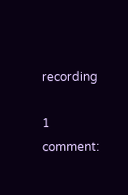recording

1 comment: